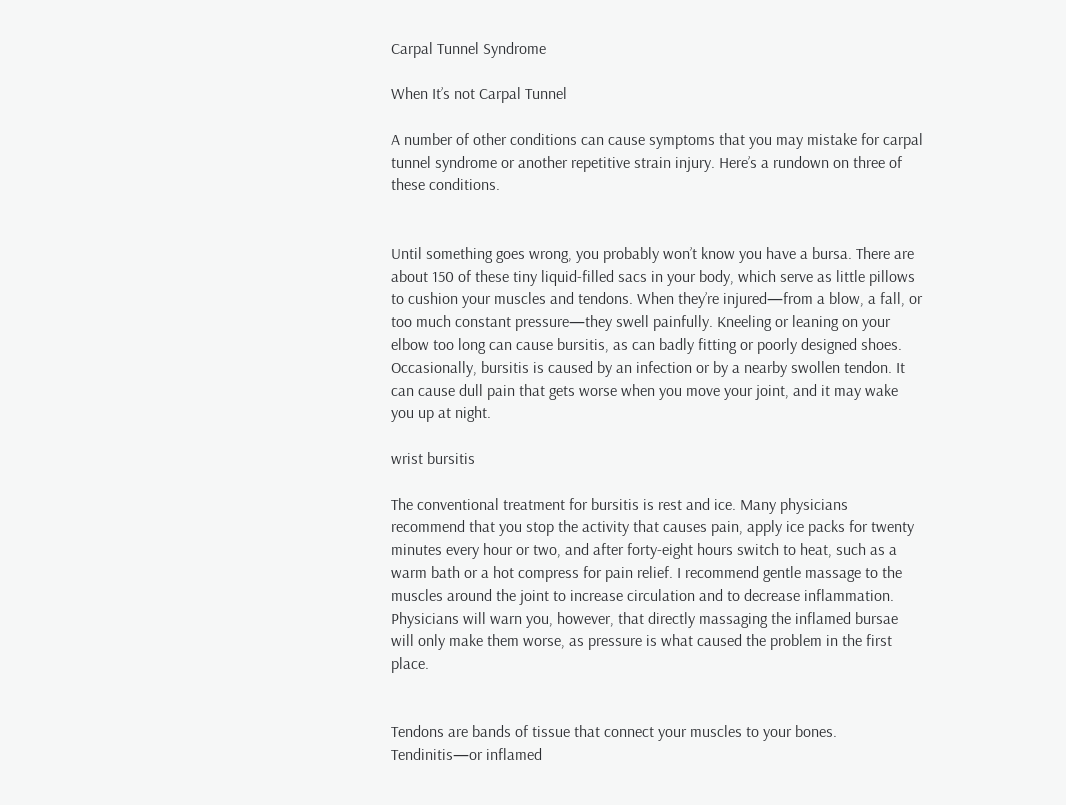Carpal Tunnel Syndrome

When It’s not Carpal Tunnel

A number of other conditions can cause symptoms that you may mistake for carpal tunnel syndrome or another repetitive strain injury. Here’s a rundown on three of these conditions.


Until something goes wrong, you probably won’t know you have a bursa. There are about 150 of these tiny liquid-filled sacs in your body, which serve as little pillows to cushion your muscles and tendons. When they’re injured—from a blow, a fall, or too much constant pressure—they swell painfully. Kneeling or leaning on your elbow too long can cause bursitis, as can badly fitting or poorly designed shoes. Occasionally, bursitis is caused by an infection or by a nearby swollen tendon. It can cause dull pain that gets worse when you move your joint, and it may wake you up at night.

wrist bursitis

The conventional treatment for bursitis is rest and ice. Many physicians recommend that you stop the activity that causes pain, apply ice packs for twenty minutes every hour or two, and after forty-eight hours switch to heat, such as a warm bath or a hot compress for pain relief. I recommend gentle massage to the muscles around the joint to increase circulation and to decrease inflammation. Physicians will warn you, however, that directly massaging the inflamed bursae will only make them worse, as pressure is what caused the problem in the first place.


Tendons are bands of tissue that connect your muscles to your bones. Tendinitis—or inflamed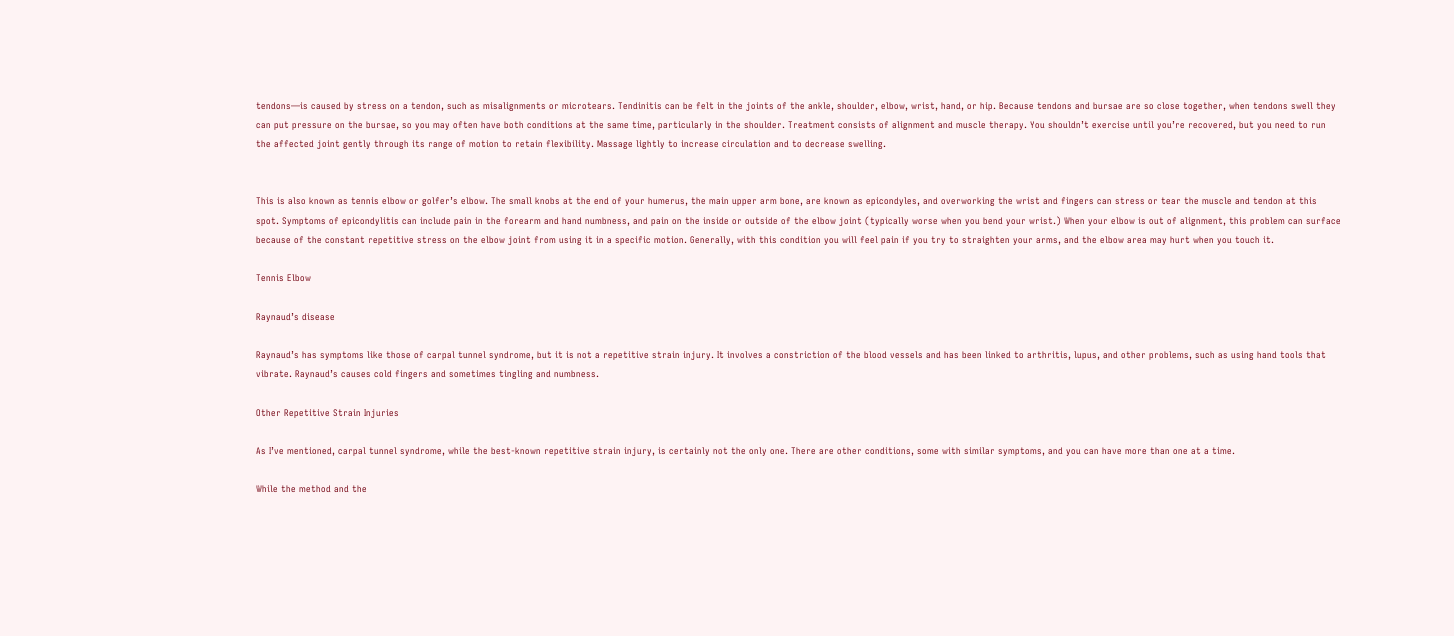tendons—is caused by stress on a tendon, such as misalignments or microtears. Tendinitis can be felt in the joints of the ankle, shoulder, elbow, wrist, hand, or hip. Because tendons and bursae are so close together, when tendons swell they can put pressure on the bursae, so you may often have both conditions at the same time, particularly in the shoulder. Treatment consists of alignment and muscle therapy. You shouldn’t exercise until you’re recovered, but you need to run the affected joint gently through its range of motion to retain flexibility. Massage lightly to increase circulation and to decrease swelling.


This is also known as tennis elbow or golfer’s elbow. The small knobs at the end of your humerus, the main upper arm bone, are known as epicondyles, and overworking the wrist and fingers can stress or tear the muscle and tendon at this spot. Symptoms of epicondylitis can include pain in the forearm and hand numbness, and pain on the inside or outside of the elbow joint (typically worse when you bend your wrist.) When your elbow is out of alignment, this problem can surface because of the constant repetitive stress on the elbow joint from using it in a specific motion. Generally, with this condition you will feel pain if you try to straighten your arms, and the elbow area may hurt when you touch it.

Tennis Elbow

Raynaud’s disease

Raynaud’s has symptoms like those of carpal tunnel syndrome, but it is not a repetitive strain injury. It involves a constriction of the blood vessels and has been linked to arthritis, lupus, and other problems, such as using hand tools that vibrate. Raynaud’s causes cold fingers and sometimes tingling and numbness.

Other Repetitive Strain Injuries

As I’ve mentioned, carpal tunnel syndrome, while the best-known repetitive strain injury, is certainly not the only one. There are other conditions, some with similar symptoms, and you can have more than one at a time.

While the method and the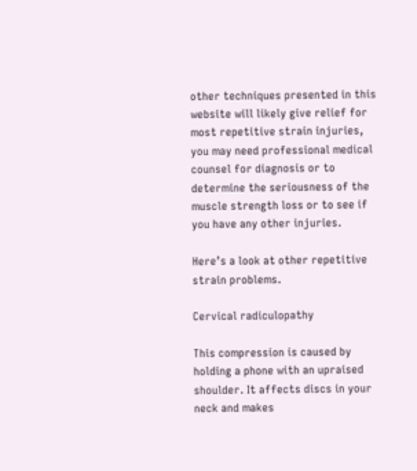other techniques presented in this website will likely give relief for most repetitive strain injuries, you may need professional medical counsel for diagnosis or to determine the seriousness of the muscle strength loss or to see if you have any other injuries.

Here’s a look at other repetitive strain problems.

Cervical radiculopathy

This compression is caused by holding a phone with an upraised shoulder. It affects discs in your neck and makes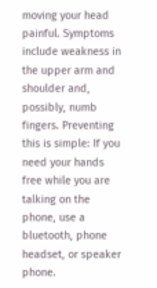moving your head painful. Symptoms include weakness in the upper arm and shoulder and, possibly, numb fingers. Preventing this is simple: If you need your hands free while you are talking on the phone, use a bluetooth, phone headset, or speaker phone.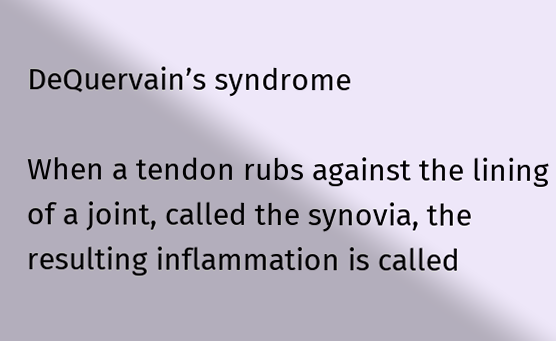DeQuervain’s syndrome

When a tendon rubs against the lining of a joint, called the synovia, the resulting inflammation is called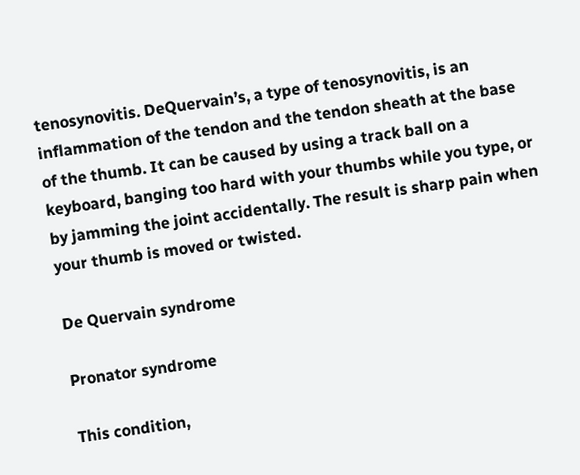tenosynovitis. DeQuervain’s, a type of tenosynovitis, is an inflammation of the tendon and the tendon sheath at the base of the thumb. It can be caused by using a track ball on a keyboard, banging too hard with your thumbs while you type, or by jamming the joint accidentally. The result is sharp pain when your thumb is moved or twisted.

De Quervain syndrome

Pronator syndrome

This condition,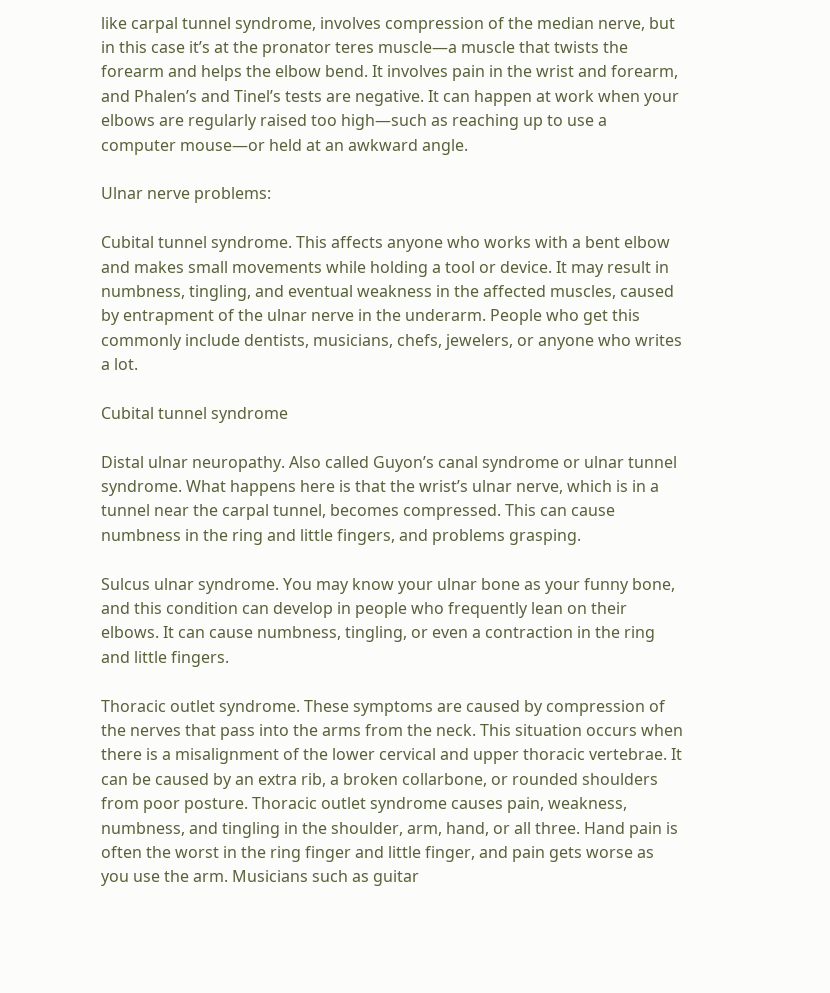like carpal tunnel syndrome, involves compression of the median nerve, but in this case it’s at the pronator teres muscle—a muscle that twists the forearm and helps the elbow bend. It involves pain in the wrist and forearm, and Phalen’s and Tinel’s tests are negative. It can happen at work when your elbows are regularly raised too high—such as reaching up to use a computer mouse—or held at an awkward angle.

Ulnar nerve problems:

Cubital tunnel syndrome. This affects anyone who works with a bent elbow and makes small movements while holding a tool or device. It may result in numbness, tingling, and eventual weakness in the affected muscles, caused by entrapment of the ulnar nerve in the underarm. People who get this commonly include dentists, musicians, chefs, jewelers, or anyone who writes a lot.

Cubital tunnel syndrome

Distal ulnar neuropathy. Also called Guyon’s canal syndrome or ulnar tunnel syndrome. What happens here is that the wrist’s ulnar nerve, which is in a tunnel near the carpal tunnel, becomes compressed. This can cause numbness in the ring and little fingers, and problems grasping.

Sulcus ulnar syndrome. You may know your ulnar bone as your funny bone, and this condition can develop in people who frequently lean on their elbows. It can cause numbness, tingling, or even a contraction in the ring and little fingers.

Thoracic outlet syndrome. These symptoms are caused by compression of the nerves that pass into the arms from the neck. This situation occurs when there is a misalignment of the lower cervical and upper thoracic vertebrae. It can be caused by an extra rib, a broken collarbone, or rounded shoulders from poor posture. Thoracic outlet syndrome causes pain, weakness, numbness, and tingling in the shoulder, arm, hand, or all three. Hand pain is often the worst in the ring finger and little finger, and pain gets worse as you use the arm. Musicians such as guitar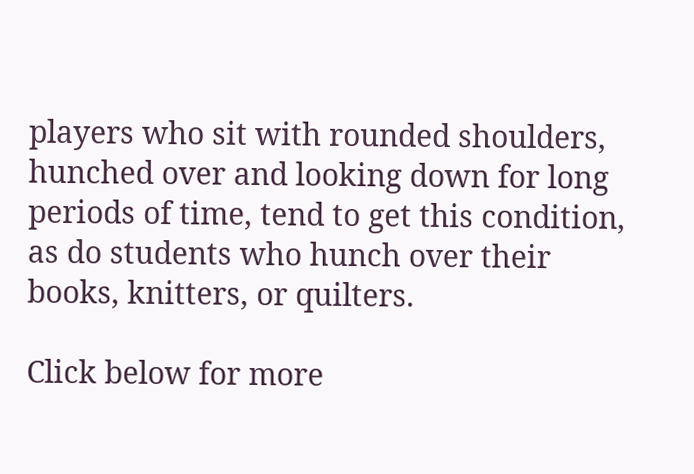players who sit with rounded shoulders, hunched over and looking down for long periods of time, tend to get this condition, as do students who hunch over their books, knitters, or quilters.

Click below for more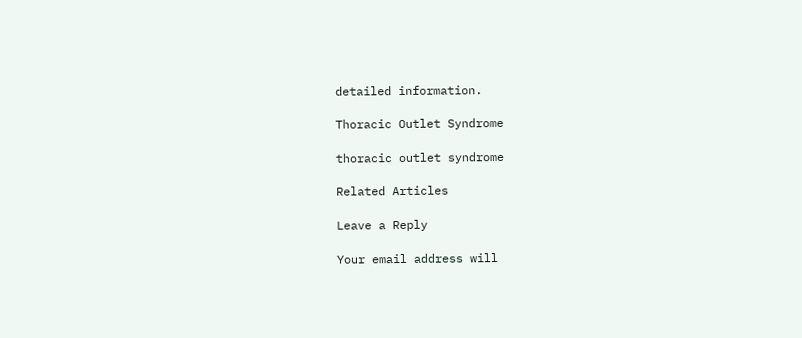detailed information.

Thoracic Outlet Syndrome

thoracic outlet syndrome

Related Articles

Leave a Reply

Your email address will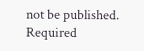not be published. Required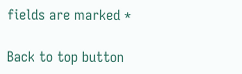fields are marked *

Back to top button